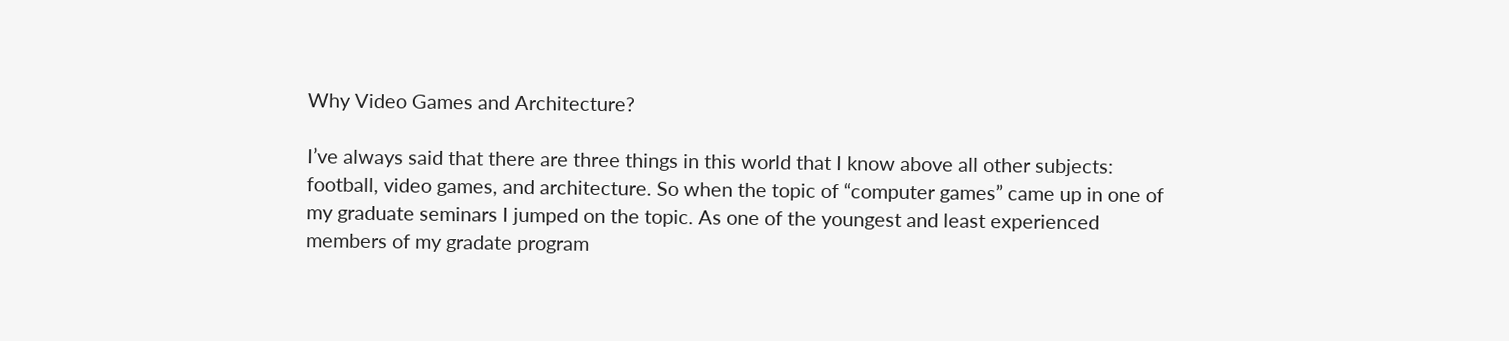Why Video Games and Architecture?

I’ve always said that there are three things in this world that I know above all other subjects: football, video games, and architecture. So when the topic of “computer games” came up in one of my graduate seminars I jumped on the topic. As one of the youngest and least experienced members of my gradate program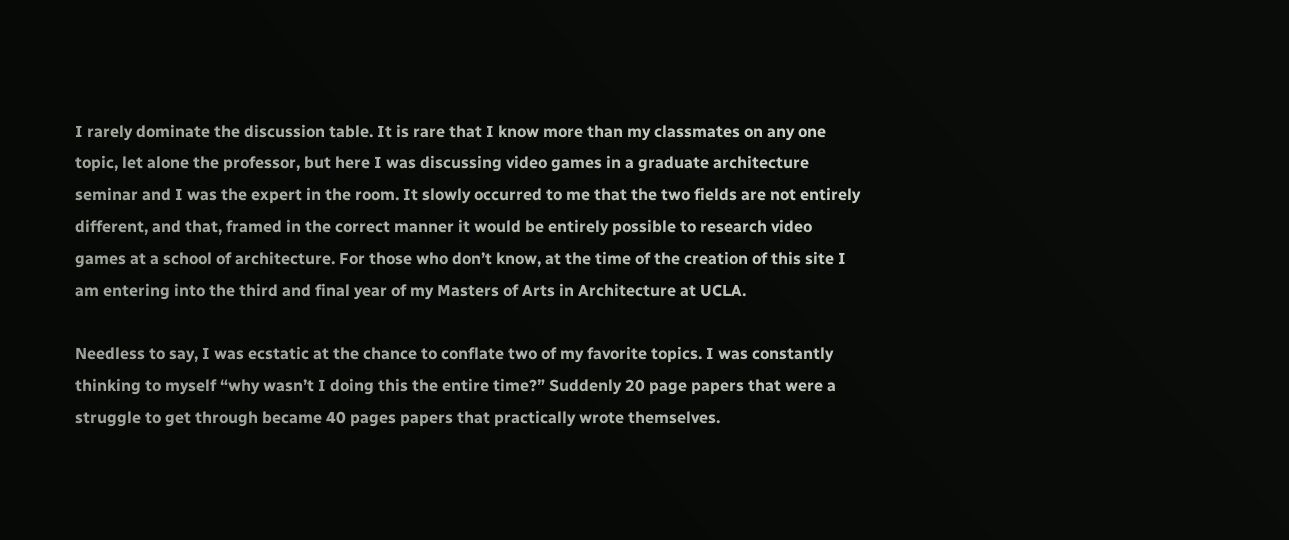I rarely dominate the discussion table. It is rare that I know more than my classmates on any one topic, let alone the professor, but here I was discussing video games in a graduate architecture seminar and I was the expert in the room. It slowly occurred to me that the two fields are not entirely different, and that, framed in the correct manner it would be entirely possible to research video games at a school of architecture. For those who don’t know, at the time of the creation of this site I am entering into the third and final year of my Masters of Arts in Architecture at UCLA.

Needless to say, I was ecstatic at the chance to conflate two of my favorite topics. I was constantly thinking to myself “why wasn’t I doing this the entire time?” Suddenly 20 page papers that were a struggle to get through became 40 pages papers that practically wrote themselves.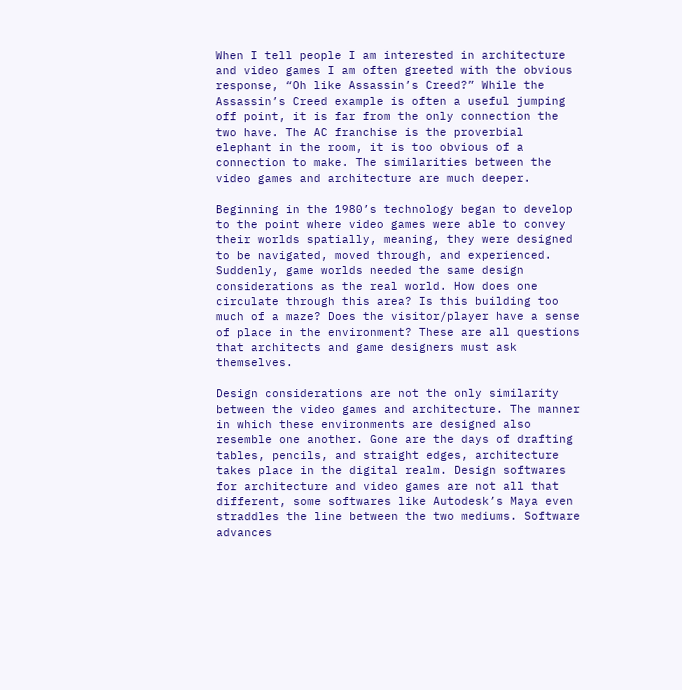When I tell people I am interested in architecture and video games I am often greeted with the obvious response, “Oh like Assassin’s Creed?” While the Assassin’s Creed example is often a useful jumping off point, it is far from the only connection the two have. The AC franchise is the proverbial elephant in the room, it is too obvious of a connection to make. The similarities between the video games and architecture are much deeper.

Beginning in the 1980’s technology began to develop to the point where video games were able to convey their worlds spatially, meaning, they were designed to be navigated, moved through, and experienced. Suddenly, game worlds needed the same design considerations as the real world. How does one circulate through this area? Is this building too much of a maze? Does the visitor/player have a sense of place in the environment? These are all questions that architects and game designers must ask themselves.

Design considerations are not the only similarity between the video games and architecture. The manner in which these environments are designed also resemble one another. Gone are the days of drafting tables, pencils, and straight edges, architecture takes place in the digital realm. Design softwares for architecture and video games are not all that different, some softwares like Autodesk’s Maya even straddles the line between the two mediums. Software advances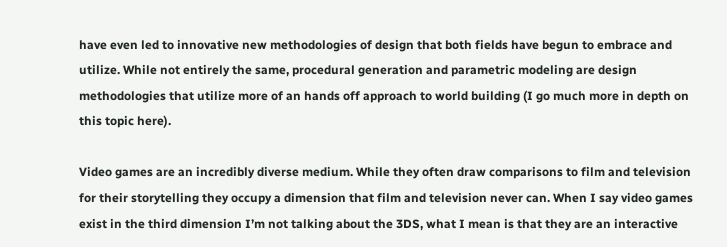have even led to innovative new methodologies of design that both fields have begun to embrace and utilize. While not entirely the same, procedural generation and parametric modeling are design methodologies that utilize more of an hands off approach to world building (I go much more in depth on this topic here).

Video games are an incredibly diverse medium. While they often draw comparisons to film and television for their storytelling they occupy a dimension that film and television never can. When I say video games exist in the third dimension I’m not talking about the 3DS, what I mean is that they are an interactive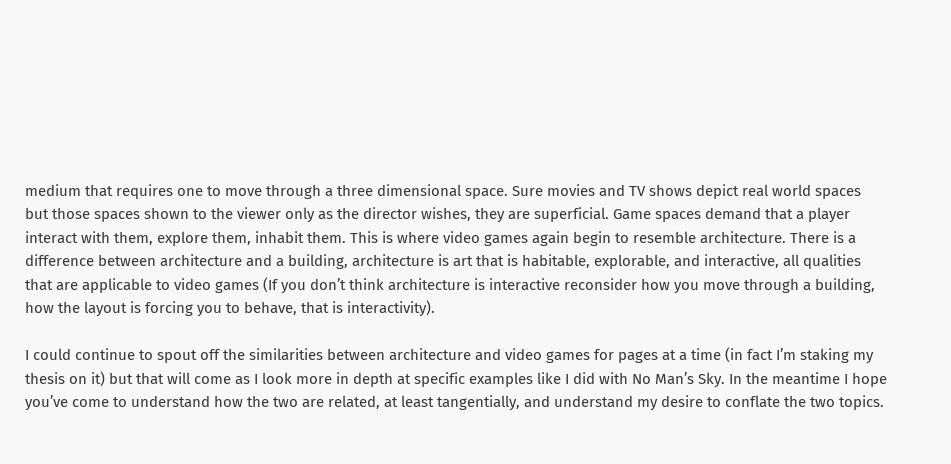medium that requires one to move through a three dimensional space. Sure movies and TV shows depict real world spaces but those spaces shown to the viewer only as the director wishes, they are superficial. Game spaces demand that a player interact with them, explore them, inhabit them. This is where video games again begin to resemble architecture. There is a difference between architecture and a building, architecture is art that is habitable, explorable, and interactive, all qualities that are applicable to video games (If you don’t think architecture is interactive reconsider how you move through a building, how the layout is forcing you to behave, that is interactivity).

I could continue to spout off the similarities between architecture and video games for pages at a time (in fact I’m staking my thesis on it) but that will come as I look more in depth at specific examples like I did with No Man’s Sky. In the meantime I hope you’ve come to understand how the two are related, at least tangentially, and understand my desire to conflate the two topics.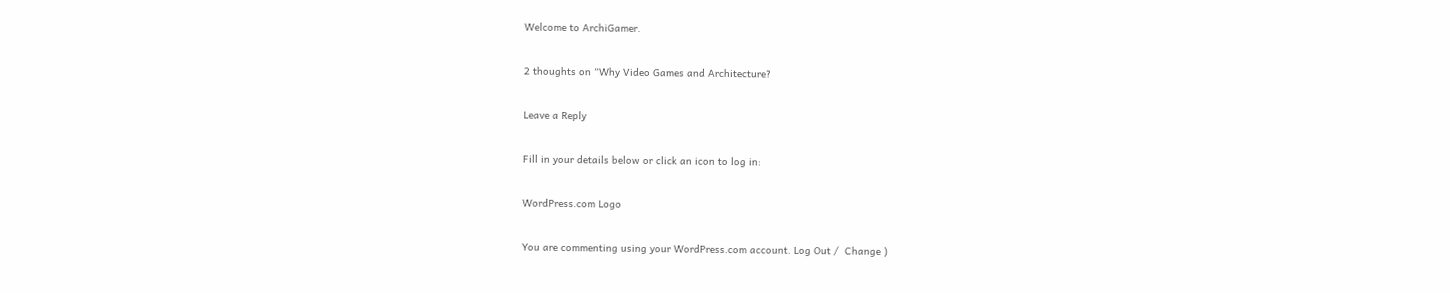Welcome to ArchiGamer.

2 thoughts on “Why Video Games and Architecture?

Leave a Reply

Fill in your details below or click an icon to log in:

WordPress.com Logo

You are commenting using your WordPress.com account. Log Out /  Change )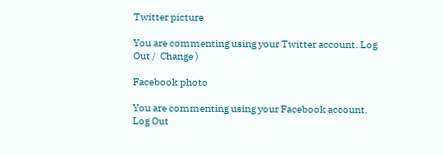Twitter picture

You are commenting using your Twitter account. Log Out /  Change )

Facebook photo

You are commenting using your Facebook account. Log Out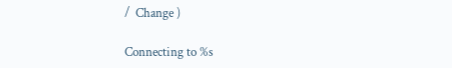/  Change )

Connecting to %s